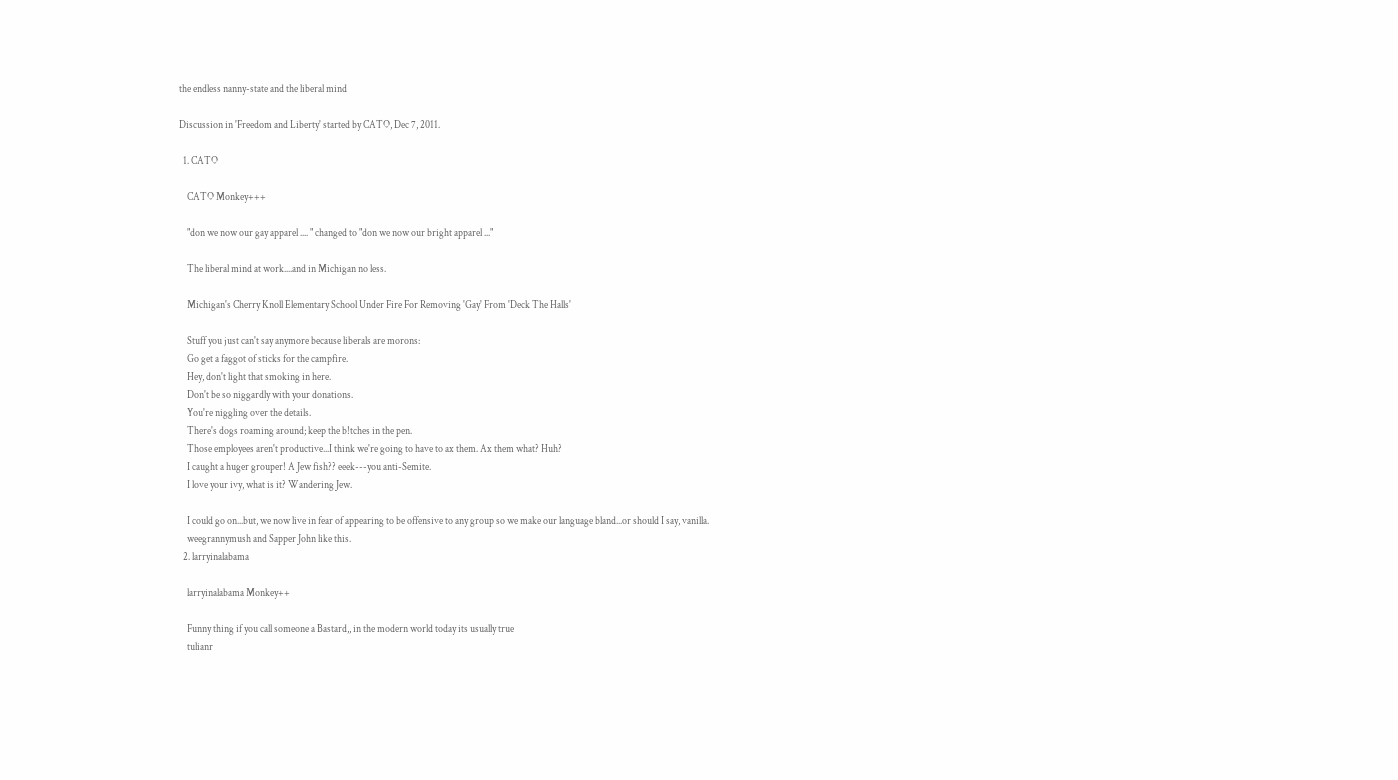the endless nanny-state and the liberal mind

Discussion in 'Freedom and Liberty' started by CATO, Dec 7, 2011.

  1. CATO

    CATO Monkey+++

    "don we now our gay apparel .... " changed to "don we now our bright apparel ..."

    The liberal mind at work....and in Michigan no less.

    Michigan's Cherry Knoll Elementary School Under Fire For Removing 'Gay' From 'Deck The Halls'

    Stuff you just can't say anymore because liberals are morons:
    Go get a faggot of sticks for the campfire.
    Hey, don't light that smoking in here.
    Don't be so niggardly with your donations.
    You're niggling over the details.
    There's dogs roaming around; keep the b!tches in the pen.
    Those employees aren't productive...I think we're going to have to ax them. Ax them what? Huh?
    I caught a huger grouper! A Jew fish?? eeek---you anti-Semite.
    I love your ivy, what is it? Wandering Jew.

    I could go on...but, we now live in fear of appearing to be offensive to any group so we make our language bland...or should I say, vanilla.
    weegrannymush and Sapper John like this.
  2. larryinalabama

    larryinalabama Monkey++

    Funny thing if you call someone a Bastard,, in the modern world today its usually true
    tulianr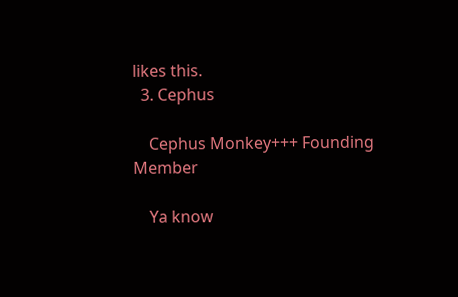likes this.
  3. Cephus

    Cephus Monkey+++ Founding Member

    Ya know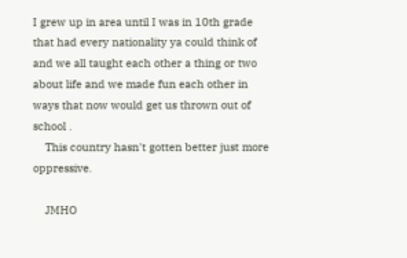I grew up in area until I was in 10th grade that had every nationality ya could think of and we all taught each other a thing or two about life and we made fun each other in ways that now would get us thrown out of school .
    This country hasn't gotten better just more oppressive.

    JMHO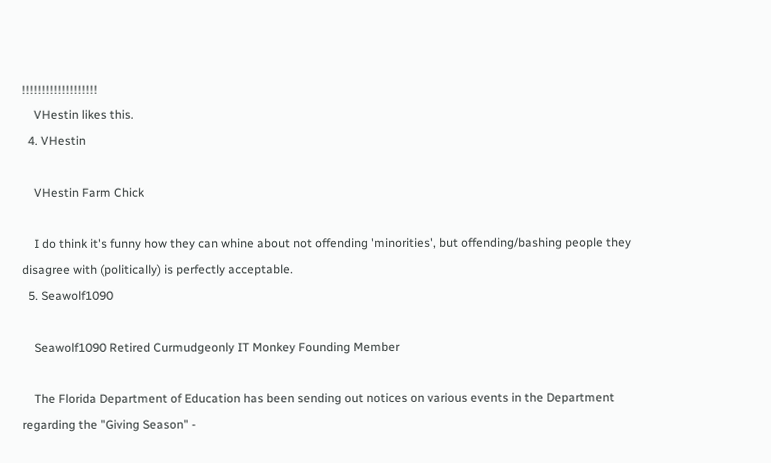!!!!!!!!!!!!!!!!!!!
    VHestin likes this.
  4. VHestin

    VHestin Farm Chick

    I do think it's funny how they can whine about not offending 'minorities', but offending/bashing people they disagree with (politically) is perfectly acceptable.
  5. Seawolf1090

    Seawolf1090 Retired Curmudgeonly IT Monkey Founding Member

    The Florida Department of Education has been sending out notices on various events in the Department regarding the "Giving Season" -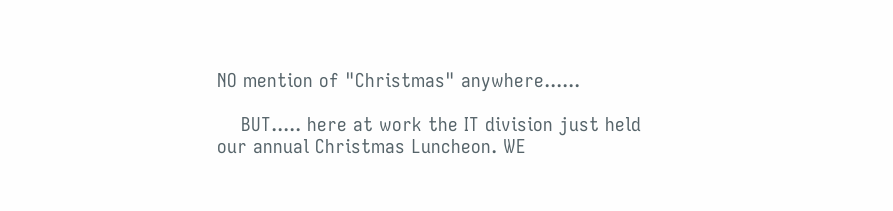NO mention of "Christmas" anywhere......

    BUT..... here at work the IT division just held our annual Christmas Luncheon. WE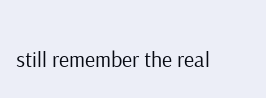still remember the real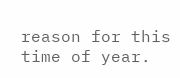reason for this time of year.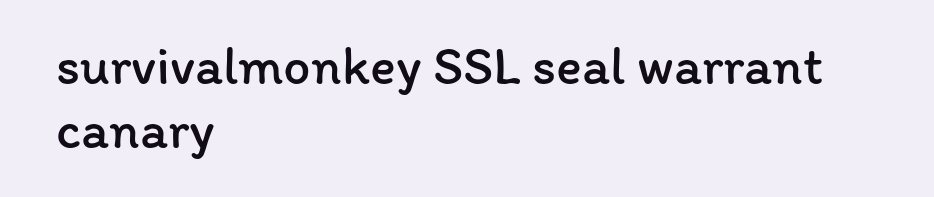survivalmonkey SSL seal warrant canary